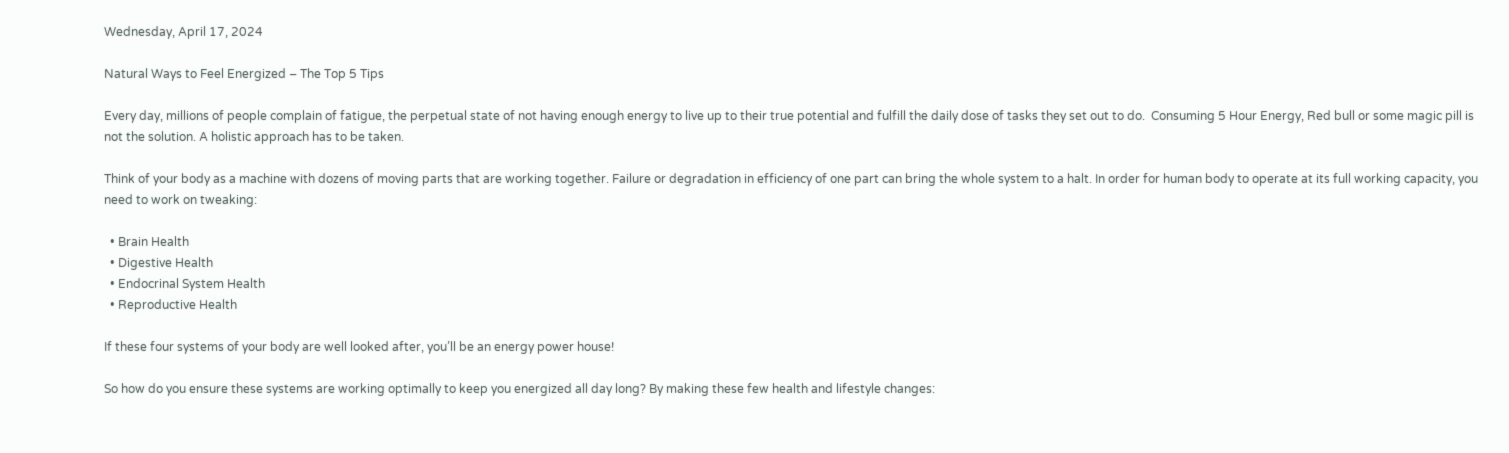Wednesday, April 17, 2024

Natural Ways to Feel Energized – The Top 5 Tips

Every day, millions of people complain of fatigue, the perpetual state of not having enough energy to live up to their true potential and fulfill the daily dose of tasks they set out to do.  Consuming 5 Hour Energy, Red bull or some magic pill is not the solution. A holistic approach has to be taken.

Think of your body as a machine with dozens of moving parts that are working together. Failure or degradation in efficiency of one part can bring the whole system to a halt. In order for human body to operate at its full working capacity, you need to work on tweaking:

  • Brain Health
  • Digestive Health
  • Endocrinal System Health
  • Reproductive Health

If these four systems of your body are well looked after, you’ll be an energy power house!

So how do you ensure these systems are working optimally to keep you energized all day long? By making these few health and lifestyle changes: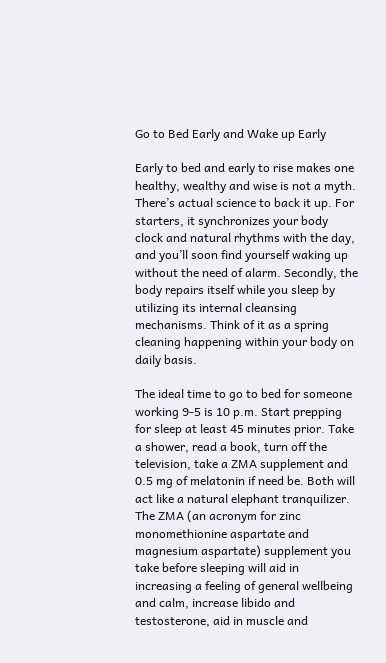Go to Bed Early and Wake up Early

Early to bed and early to rise makes one healthy, wealthy and wise is not a myth. There’s actual science to back it up. For starters, it synchronizes your body clock and natural rhythms with the day, and you’ll soon find yourself waking up without the need of alarm. Secondly, the body repairs itself while you sleep by utilizing its internal cleansing mechanisms. Think of it as a spring cleaning happening within your body on daily basis.

The ideal time to go to bed for someone working 9-5 is 10 p.m. Start prepping for sleep at least 45 minutes prior. Take a shower, read a book, turn off the television, take a ZMA supplement and 0.5 mg of melatonin if need be. Both will act like a natural elephant tranquilizer. The ZMA (an acronym for zinc monomethionine aspartate and magnesium aspartate) supplement you take before sleeping will aid in increasing a feeling of general wellbeing and calm, increase libido and testosterone, aid in muscle and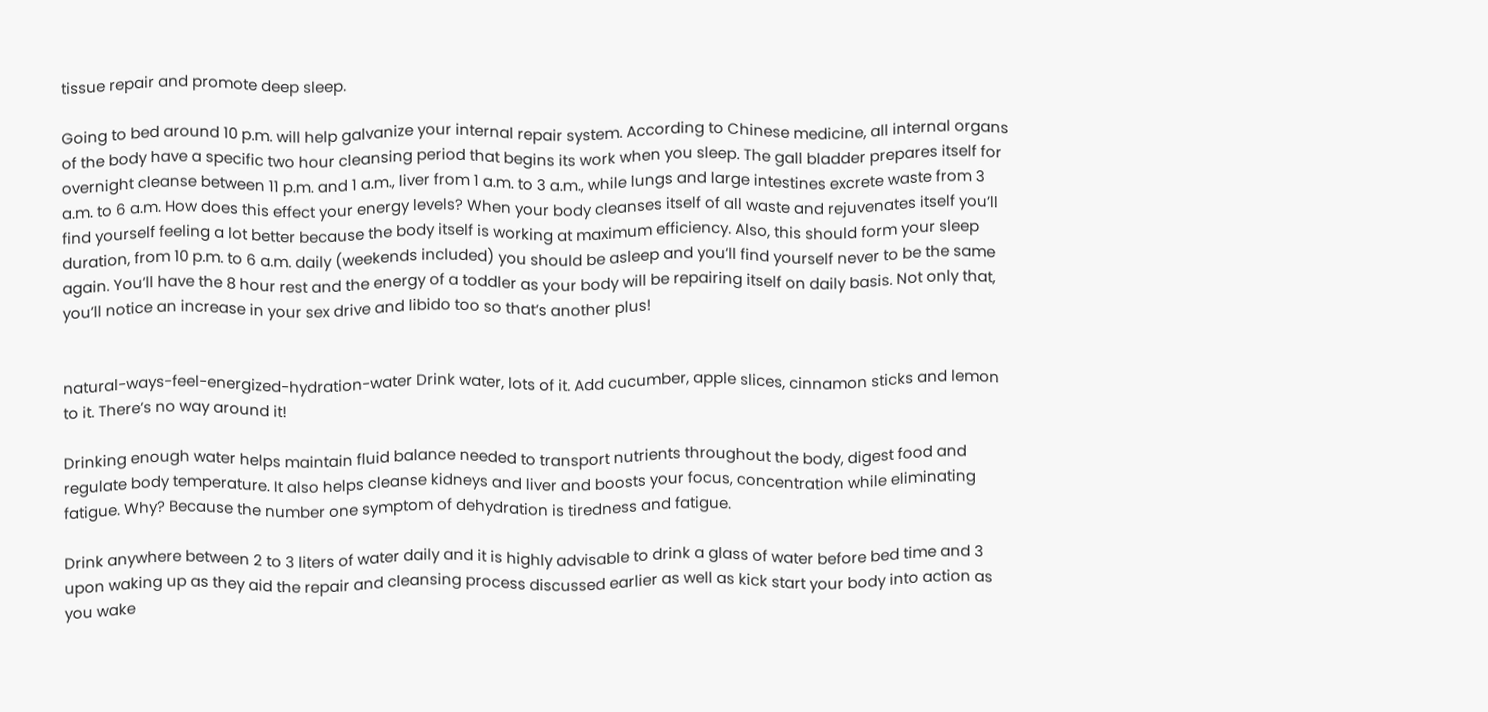tissue repair and promote deep sleep.

Going to bed around 10 p.m. will help galvanize your internal repair system. According to Chinese medicine, all internal organs of the body have a specific two hour cleansing period that begins its work when you sleep. The gall bladder prepares itself for overnight cleanse between 11 p.m. and 1 a.m., liver from 1 a.m. to 3 a.m., while lungs and large intestines excrete waste from 3 a.m. to 6 a.m. How does this effect your energy levels? When your body cleanses itself of all waste and rejuvenates itself you’ll find yourself feeling a lot better because the body itself is working at maximum efficiency. Also, this should form your sleep duration, from 10 p.m. to 6 a.m. daily (weekends included) you should be asleep and you’ll find yourself never to be the same again. You’ll have the 8 hour rest and the energy of a toddler as your body will be repairing itself on daily basis. Not only that, you’ll notice an increase in your sex drive and libido too so that’s another plus!


natural-ways-feel-energized-hydration-water Drink water, lots of it. Add cucumber, apple slices, cinnamon sticks and lemon to it. There’s no way around it!

Drinking enough water helps maintain fluid balance needed to transport nutrients throughout the body, digest food and regulate body temperature. It also helps cleanse kidneys and liver and boosts your focus, concentration while eliminating fatigue. Why? Because the number one symptom of dehydration is tiredness and fatigue.

Drink anywhere between 2 to 3 liters of water daily and it is highly advisable to drink a glass of water before bed time and 3 upon waking up as they aid the repair and cleansing process discussed earlier as well as kick start your body into action as you wake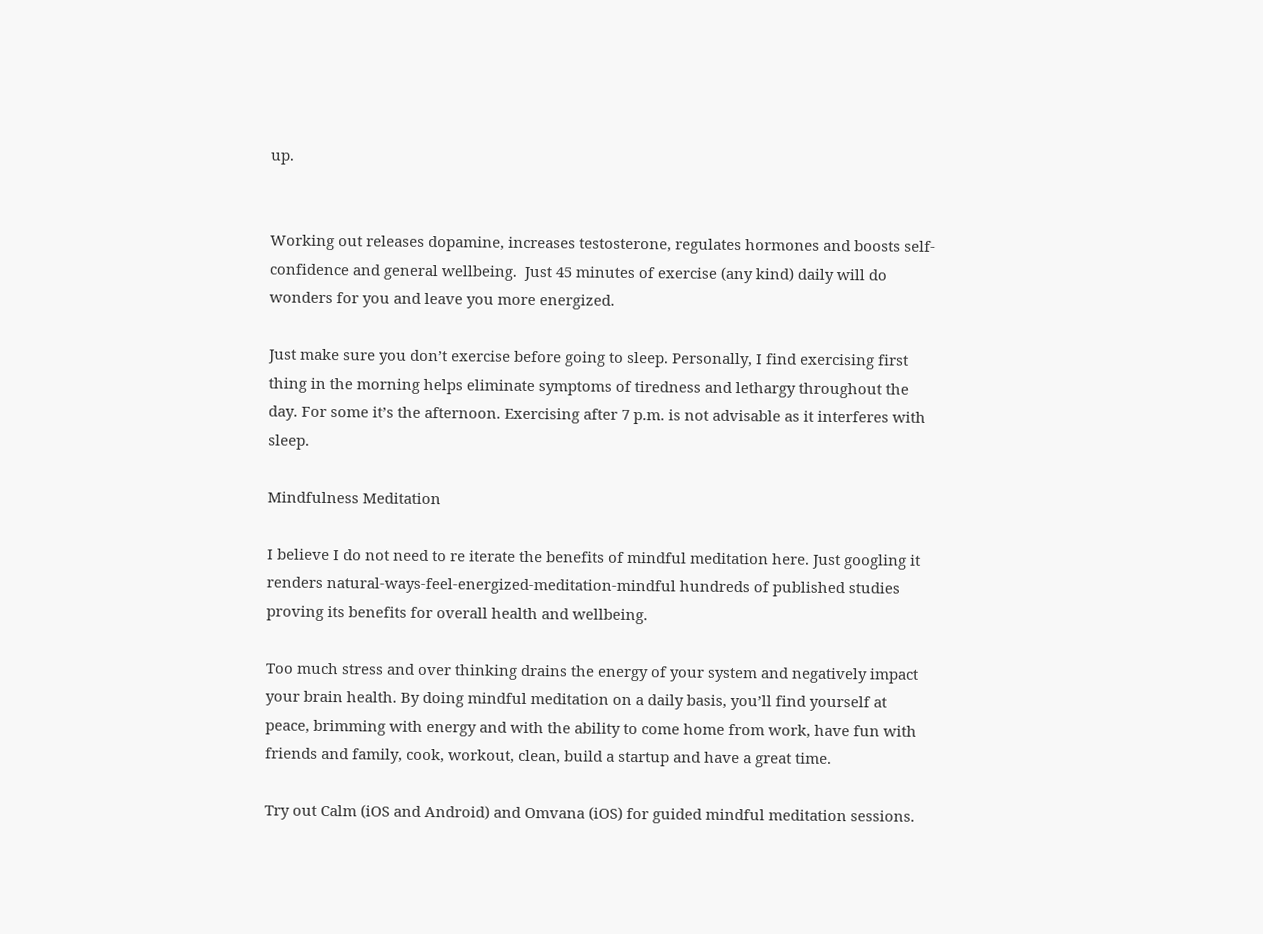up.


Working out releases dopamine, increases testosterone, regulates hormones and boosts self-confidence and general wellbeing.  Just 45 minutes of exercise (any kind) daily will do wonders for you and leave you more energized.

Just make sure you don’t exercise before going to sleep. Personally, I find exercising first thing in the morning helps eliminate symptoms of tiredness and lethargy throughout the day. For some it’s the afternoon. Exercising after 7 p.m. is not advisable as it interferes with sleep.

Mindfulness Meditation

I believe I do not need to re iterate the benefits of mindful meditation here. Just googling it renders natural-ways-feel-energized-meditation-mindful hundreds of published studies proving its benefits for overall health and wellbeing.

Too much stress and over thinking drains the energy of your system and negatively impact your brain health. By doing mindful meditation on a daily basis, you’ll find yourself at peace, brimming with energy and with the ability to come home from work, have fun with friends and family, cook, workout, clean, build a startup and have a great time.

Try out Calm (iOS and Android) and Omvana (iOS) for guided mindful meditation sessions.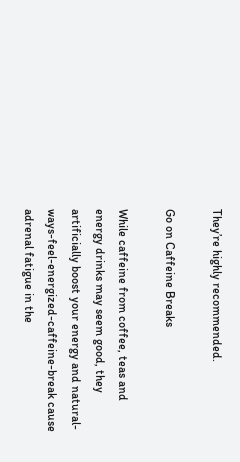They’re highly recommended.

Go on Caffeine Breaks

While caffeine from coffee, teas and energy drinks may seem good, they artificially boost your energy and natural-ways-feel-energized-caffeine-break cause adrenal fatigue in the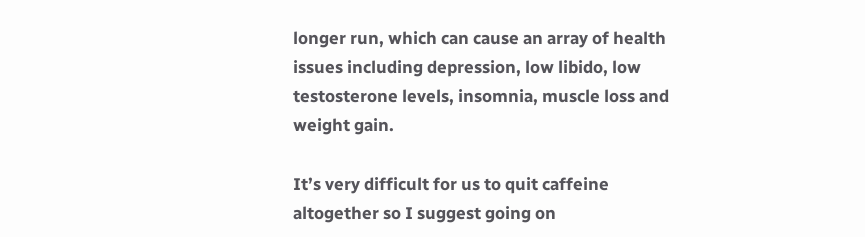longer run, which can cause an array of health issues including depression, low libido, low testosterone levels, insomnia, muscle loss and weight gain.

It’s very difficult for us to quit caffeine altogether so I suggest going on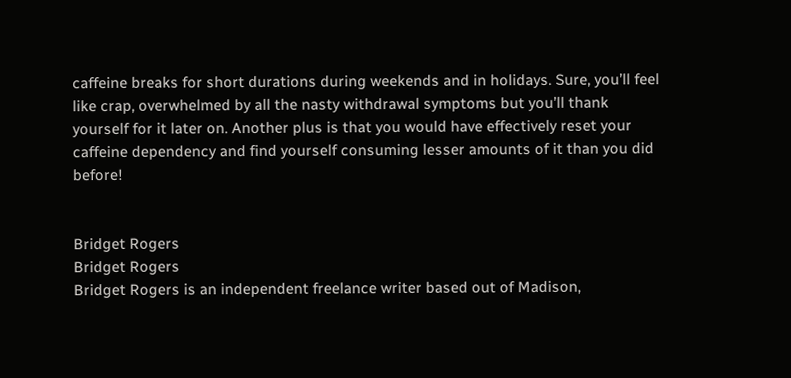caffeine breaks for short durations during weekends and in holidays. Sure, you’ll feel like crap, overwhelmed by all the nasty withdrawal symptoms but you’ll thank yourself for it later on. Another plus is that you would have effectively reset your caffeine dependency and find yourself consuming lesser amounts of it than you did before!


Bridget Rogers
Bridget Rogers
Bridget Rogers is an independent freelance writer based out of Madison,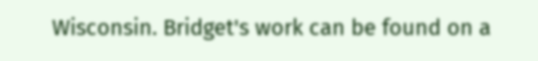Wisconsin. Bridget's work can be found on a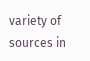variety of sources in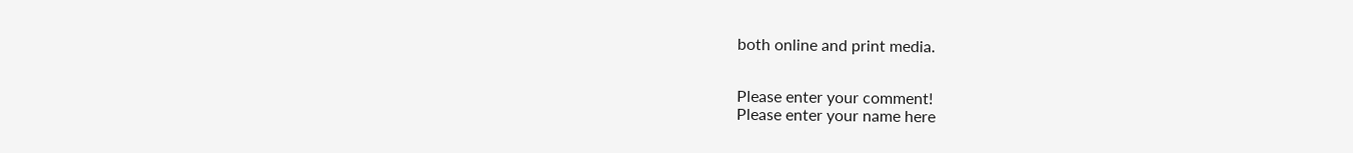both online and print media.


Please enter your comment!
Please enter your name here